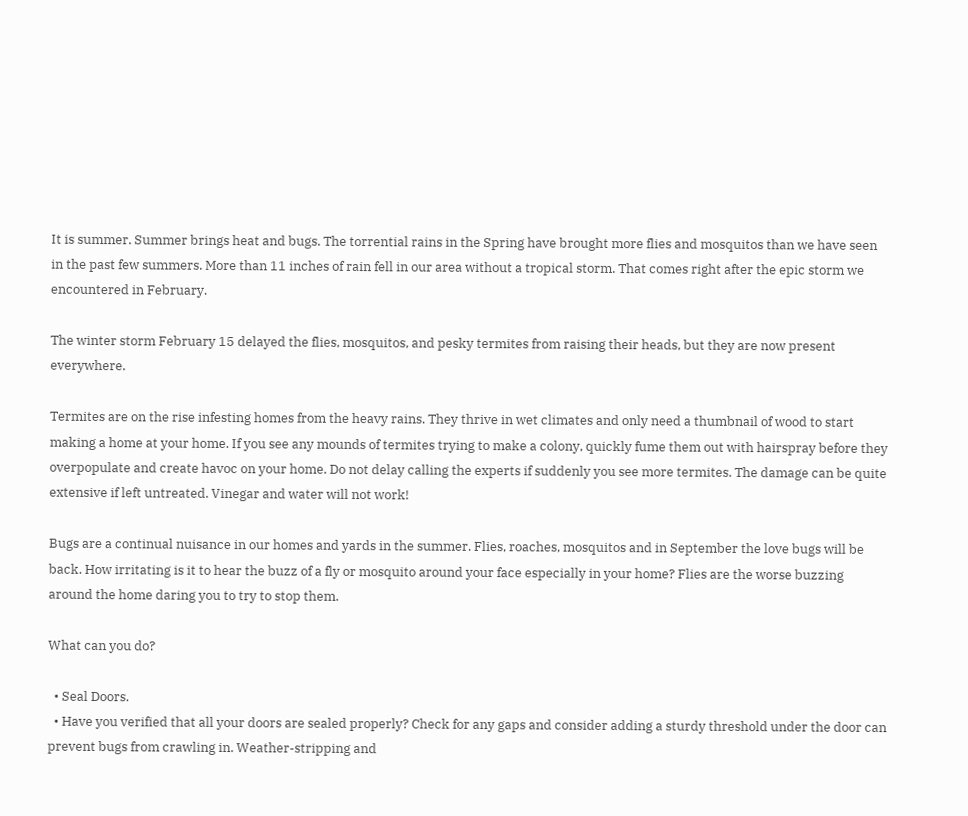It is summer. Summer brings heat and bugs. The torrential rains in the Spring have brought more flies and mosquitos than we have seen in the past few summers. More than 11 inches of rain fell in our area without a tropical storm. That comes right after the epic storm we encountered in February.

The winter storm February 15 delayed the flies, mosquitos, and pesky termites from raising their heads, but they are now present everywhere.

Termites are on the rise infesting homes from the heavy rains. They thrive in wet climates and only need a thumbnail of wood to start making a home at your home. If you see any mounds of termites trying to make a colony, quickly fume them out with hairspray before they overpopulate and create havoc on your home. Do not delay calling the experts if suddenly you see more termites. The damage can be quite extensive if left untreated. Vinegar and water will not work!

Bugs are a continual nuisance in our homes and yards in the summer. Flies, roaches, mosquitos and in September the love bugs will be back. How irritating is it to hear the buzz of a fly or mosquito around your face especially in your home? Flies are the worse buzzing around the home daring you to try to stop them.

What can you do?

  • Seal Doors.
  • Have you verified that all your doors are sealed properly? Check for any gaps and consider adding a sturdy threshold under the door can prevent bugs from crawling in. Weather-stripping and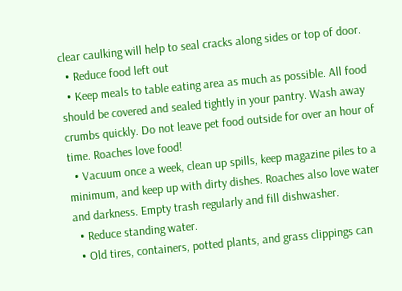clear caulking will help to seal cracks along sides or top of door.
  • Reduce food left out
  • Keep meals to table eating area as much as possible. All food should be covered and sealed tightly in your pantry. Wash away crumbs quickly. Do not leave pet food outside for over an hour of time. Roaches love food!
  • Vacuum once a week, clean up spills, keep magazine piles to a minimum, and keep up with dirty dishes. Roaches also love water and darkness. Empty trash regularly and fill dishwasher.
  • Reduce standing water.
  • Old tires, containers, potted plants, and grass clippings can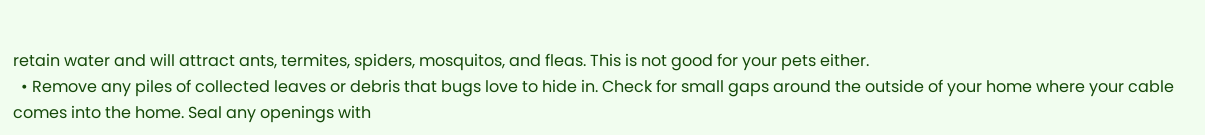retain water and will attract ants, termites, spiders, mosquitos, and fleas. This is not good for your pets either.
  • Remove any piles of collected leaves or debris that bugs love to hide in. Check for small gaps around the outside of your home where your cable comes into the home. Seal any openings with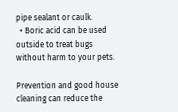pipe sealant or caulk.
  • Boric acid can be used outside to treat bugs without harm to your pets.

Prevention and good house cleaning can reduce the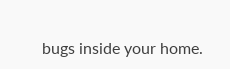bugs inside your home.